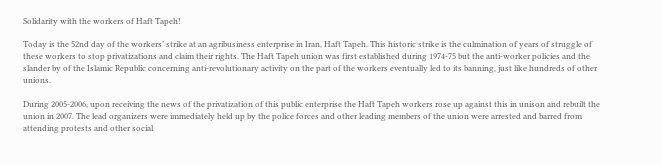Solidarity with the workers of Haft Tapeh!

Today is the 52nd day of the workers’ strike at an agribusiness enterprise in Iran, Haft Tapeh. This historic strike is the culmination of years of struggle of these workers to stop privatizations and claim their rights. The Haft Tapeh union was first established during 1974-75 but the anti-worker policies and the slander by of the Islamic Republic concerning anti-revolutionary activity on the part of the workers eventually led to its banning, just like hundreds of other unions.

During 2005-2006, upon receiving the news of the privatization of this public enterprise the Haft Tapeh workers rose up against this in unison and rebuilt the union in 2007. The lead organizers were immediately held up by the police forces and other leading members of the union were arrested and barred from attending protests and other social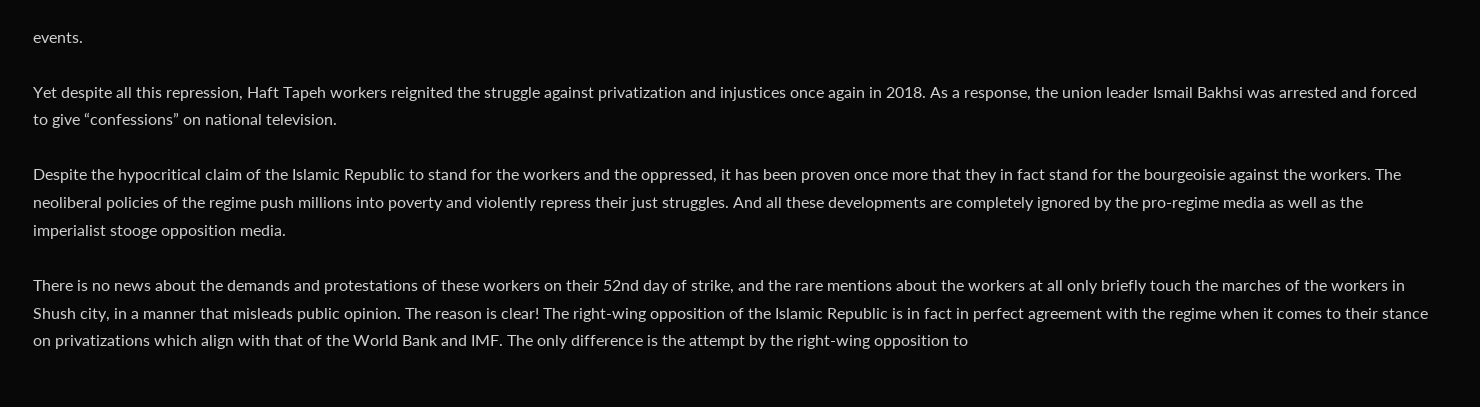events.

Yet despite all this repression, Haft Tapeh workers reignited the struggle against privatization and injustices once again in 2018. As a response, the union leader Ismail Bakhsi was arrested and forced to give “confessions” on national television.

Despite the hypocritical claim of the Islamic Republic to stand for the workers and the oppressed, it has been proven once more that they in fact stand for the bourgeoisie against the workers. The neoliberal policies of the regime push millions into poverty and violently repress their just struggles. And all these developments are completely ignored by the pro-regime media as well as the imperialist stooge opposition media.

There is no news about the demands and protestations of these workers on their 52nd day of strike, and the rare mentions about the workers at all only briefly touch the marches of the workers in Shush city, in a manner that misleads public opinion. The reason is clear! The right-wing opposition of the Islamic Republic is in fact in perfect agreement with the regime when it comes to their stance on privatizations which align with that of the World Bank and IMF. The only difference is the attempt by the right-wing opposition to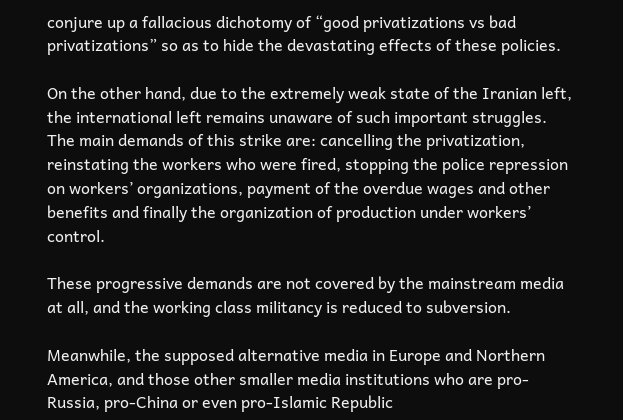conjure up a fallacious dichotomy of “good privatizations vs bad privatizations” so as to hide the devastating effects of these policies.

On the other hand, due to the extremely weak state of the Iranian left, the international left remains unaware of such important struggles. The main demands of this strike are: cancelling the privatization, reinstating the workers who were fired, stopping the police repression on workers’ organizations, payment of the overdue wages and other benefits and finally the organization of production under workers’ control.

These progressive demands are not covered by the mainstream media at all, and the working class militancy is reduced to subversion.

Meanwhile, the supposed alternative media in Europe and Northern America, and those other smaller media institutions who are pro-Russia, pro-China or even pro-Islamic Republic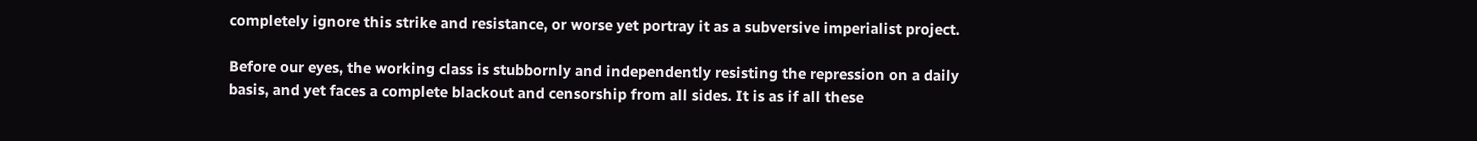completely ignore this strike and resistance, or worse yet portray it as a subversive imperialist project.

Before our eyes, the working class is stubbornly and independently resisting the repression on a daily basis, and yet faces a complete blackout and censorship from all sides. It is as if all these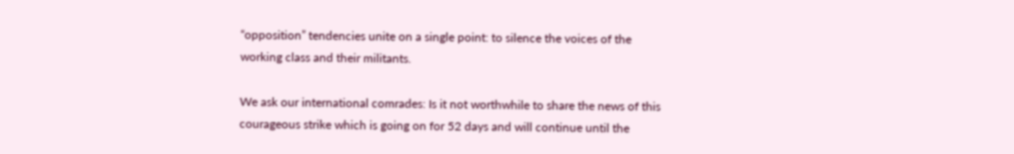“opposition” tendencies unite on a single point: to silence the voices of the working class and their militants.

We ask our international comrades: Is it not worthwhile to share the news of this courageous strike which is going on for 52 days and will continue until the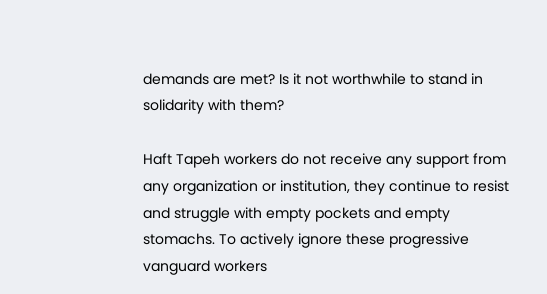demands are met? Is it not worthwhile to stand in solidarity with them?

Haft Tapeh workers do not receive any support from any organization or institution, they continue to resist and struggle with empty pockets and empty stomachs. To actively ignore these progressive vanguard workers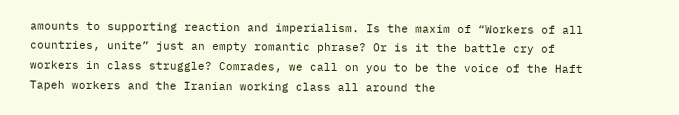amounts to supporting reaction and imperialism. Is the maxim of “Workers of all countries, unite” just an empty romantic phrase? Or is it the battle cry of workers in class struggle? Comrades, we call on you to be the voice of the Haft Tapeh workers and the Iranian working class all around the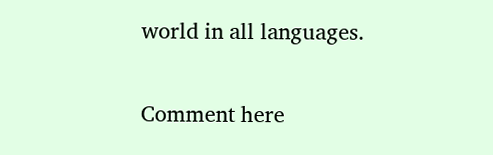world in all languages.

Comment here